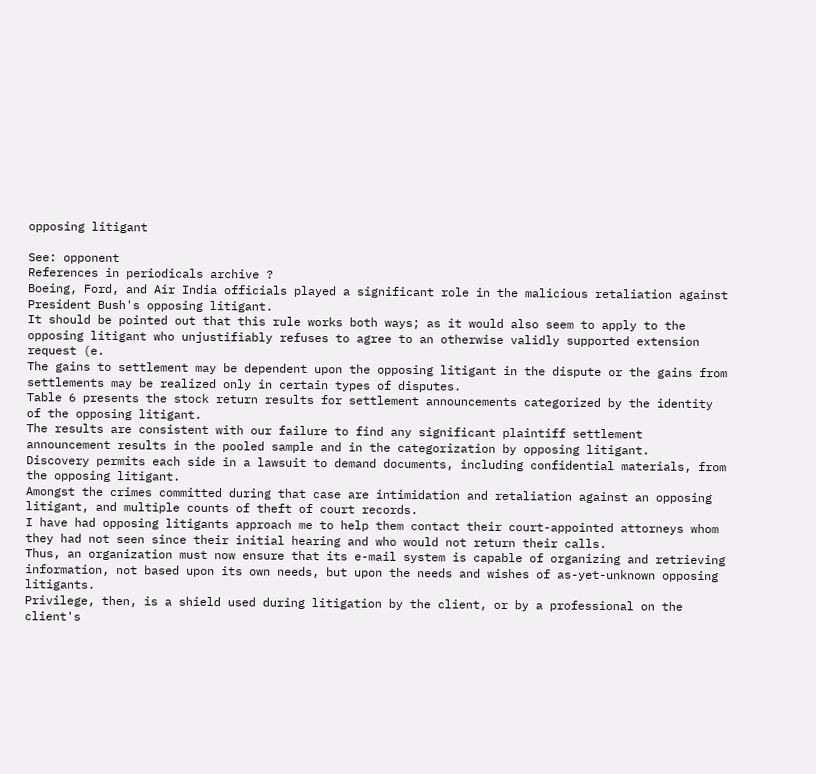opposing litigant

See: opponent
References in periodicals archive ?
Boeing, Ford, and Air India officials played a significant role in the malicious retaliation against President Bush's opposing litigant.
It should be pointed out that this rule works both ways; as it would also seem to apply to the opposing litigant who unjustifiably refuses to agree to an otherwise validly supported extension request (e.
The gains to settlement may be dependent upon the opposing litigant in the dispute or the gains from settlements may be realized only in certain types of disputes.
Table 6 presents the stock return results for settlement announcements categorized by the identity of the opposing litigant.
The results are consistent with our failure to find any significant plaintiff settlement announcement results in the pooled sample and in the categorization by opposing litigant.
Discovery permits each side in a lawsuit to demand documents, including confidential materials, from the opposing litigant.
Amongst the crimes committed during that case are intimidation and retaliation against an opposing litigant, and multiple counts of theft of court records.
I have had opposing litigants approach me to help them contact their court-appointed attorneys whom they had not seen since their initial hearing and who would not return their calls.
Thus, an organization must now ensure that its e-mail system is capable of organizing and retrieving information, not based upon its own needs, but upon the needs and wishes of as-yet-unknown opposing litigants.
Privilege, then, is a shield used during litigation by the client, or by a professional on the client's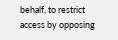behalf, to restrict access by opposing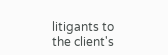litigants to the client's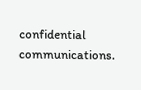confidential communications.